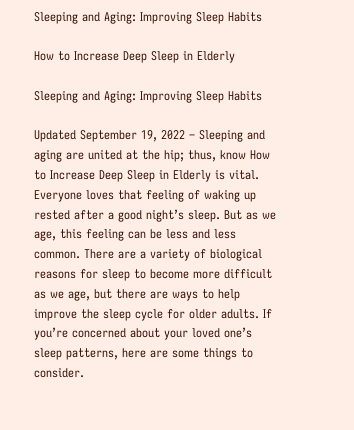Sleeping and Aging: Improving Sleep Habits

How to Increase Deep Sleep in Elderly

Sleeping and Aging: Improving Sleep Habits

Updated September 19, 2022 – Sleeping and aging are united at the hip; thus, know How to Increase Deep Sleep in Elderly is vital. Everyone loves that feeling of waking up rested after a good night’s sleep. But as we age, this feeling can be less and less common. There are a variety of biological reasons for sleep to become more difficult as we age, but there are ways to help improve the sleep cycle for older adults. If you’re concerned about your loved one’s sleep patterns, here are some things to consider.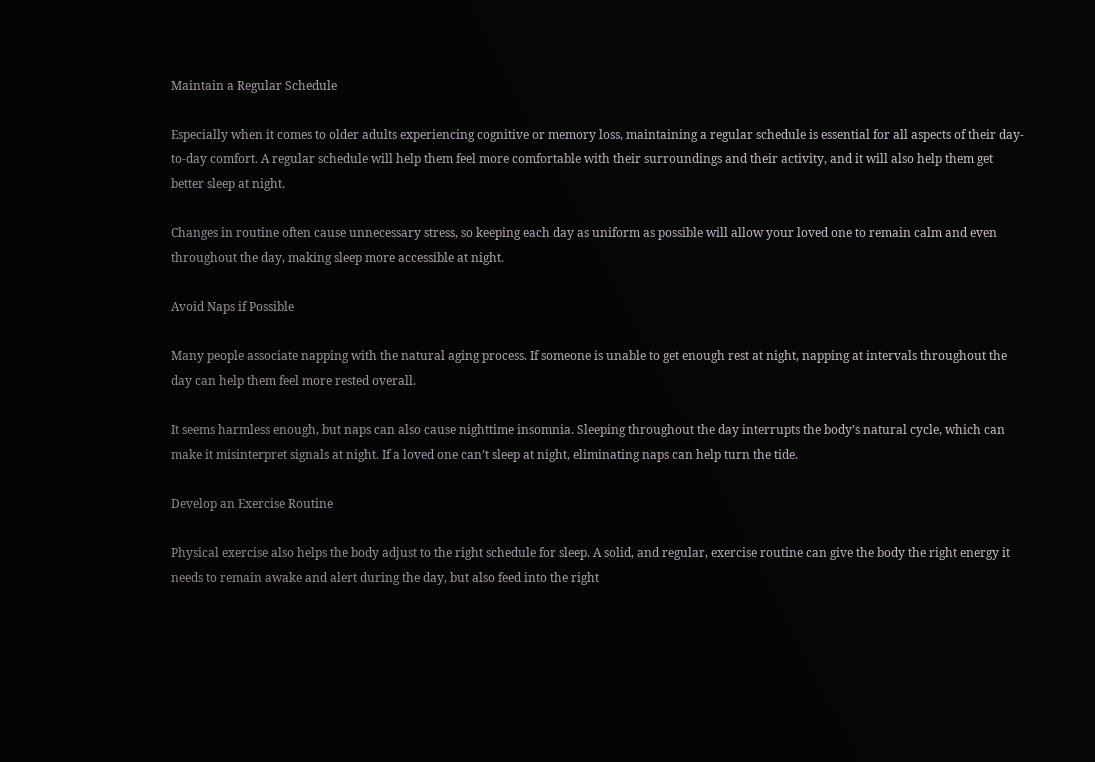Maintain a Regular Schedule

Especially when it comes to older adults experiencing cognitive or memory loss, maintaining a regular schedule is essential for all aspects of their day-to-day comfort. A regular schedule will help them feel more comfortable with their surroundings and their activity, and it will also help them get better sleep at night.

Changes in routine often cause unnecessary stress, so keeping each day as uniform as possible will allow your loved one to remain calm and even throughout the day, making sleep more accessible at night.

Avoid Naps if Possible

Many people associate napping with the natural aging process. If someone is unable to get enough rest at night, napping at intervals throughout the day can help them feel more rested overall.

It seems harmless enough, but naps can also cause nighttime insomnia. Sleeping throughout the day interrupts the body’s natural cycle, which can make it misinterpret signals at night. If a loved one can’t sleep at night, eliminating naps can help turn the tide.

Develop an Exercise Routine

Physical exercise also helps the body adjust to the right schedule for sleep. A solid, and regular, exercise routine can give the body the right energy it needs to remain awake and alert during the day, but also feed into the right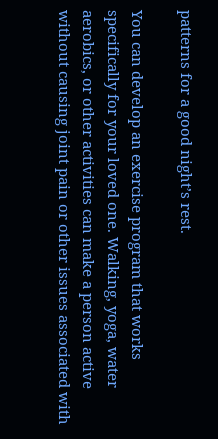patterns for a good night’s rest.

You can develop an exercise program that works specifically for your loved one. Walking, yoga, water aerobics, or other activities can make a person active without causing joint pain or other issues associated with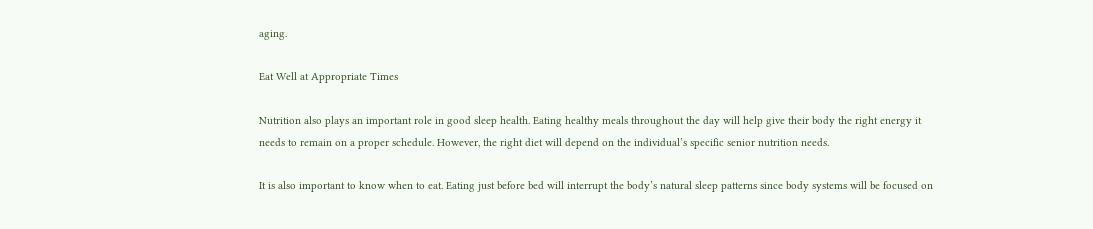aging.

Eat Well at Appropriate Times

Nutrition also plays an important role in good sleep health. Eating healthy meals throughout the day will help give their body the right energy it needs to remain on a proper schedule. However, the right diet will depend on the individual’s specific senior nutrition needs.

It is also important to know when to eat. Eating just before bed will interrupt the body’s natural sleep patterns since body systems will be focused on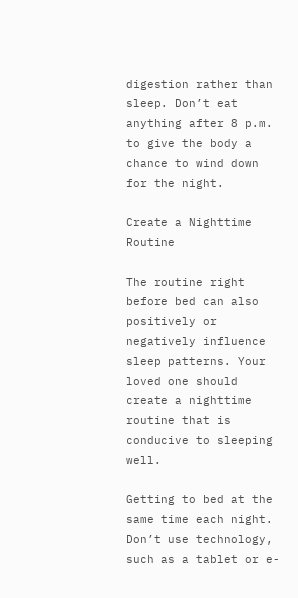digestion rather than sleep. Don’t eat anything after 8 p.m. to give the body a chance to wind down for the night.

Create a Nighttime Routine

The routine right before bed can also positively or negatively influence sleep patterns. Your loved one should create a nighttime routine that is conducive to sleeping well.

Getting to bed at the same time each night. Don’t use technology, such as a tablet or e-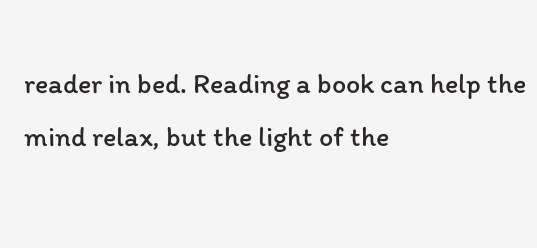reader in bed. Reading a book can help the mind relax, but the light of the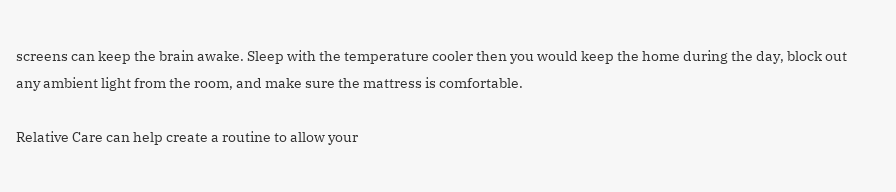screens can keep the brain awake. Sleep with the temperature cooler then you would keep the home during the day, block out any ambient light from the room, and make sure the mattress is comfortable.

Relative Care can help create a routine to allow your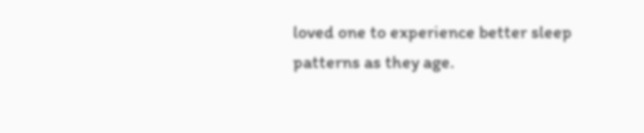loved one to experience better sleep patterns as they age.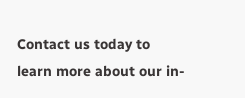Contact us today to learn more about our in-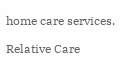home care services.

Relative Care